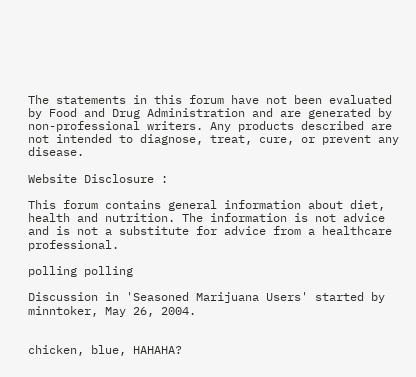The statements in this forum have not been evaluated by Food and Drug Administration and are generated by non-professional writers. Any products described are not intended to diagnose, treat, cure, or prevent any disease.

Website Disclosure :

This forum contains general information about diet, health and nutrition. The information is not advice and is not a substitute for advice from a healthcare professional.

polling polling

Discussion in 'Seasoned Marijuana Users' started by minntoker, May 26, 2004.


chicken, blue, HAHAHA?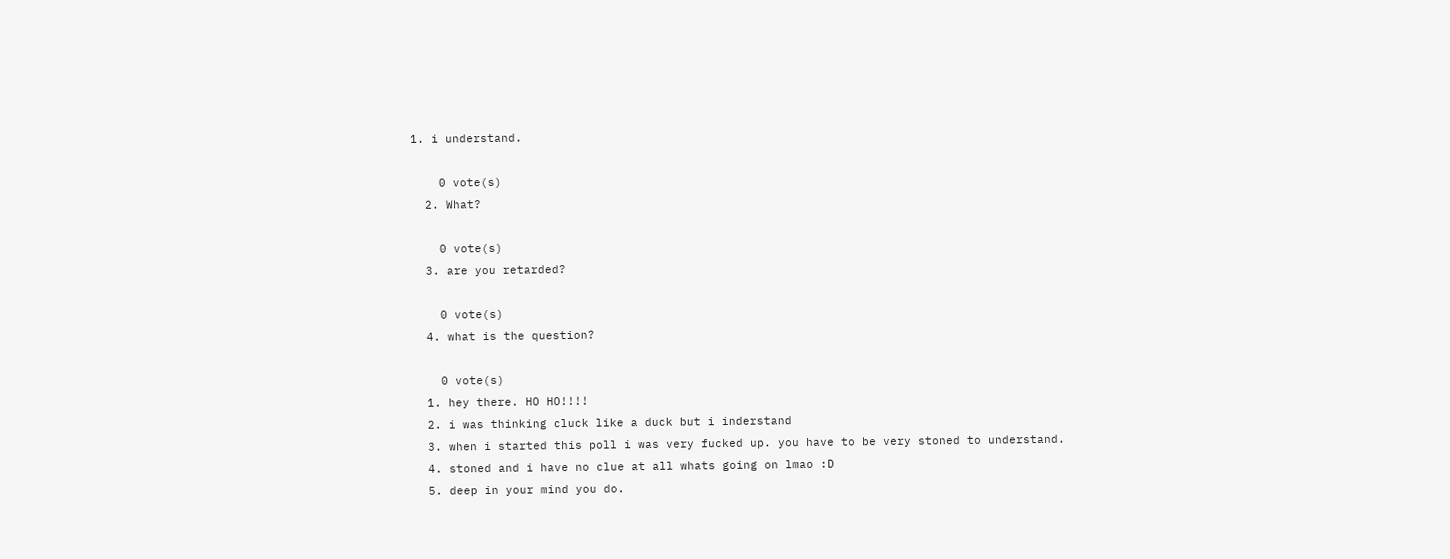1. i understand.

    0 vote(s)
  2. What?

    0 vote(s)
  3. are you retarded?

    0 vote(s)
  4. what is the question?

    0 vote(s)
  1. hey there. HO HO!!!!
  2. i was thinking cluck like a duck but i inderstand
  3. when i started this poll i was very fucked up. you have to be very stoned to understand.
  4. stoned and i have no clue at all whats going on lmao :D
  5. deep in your mind you do.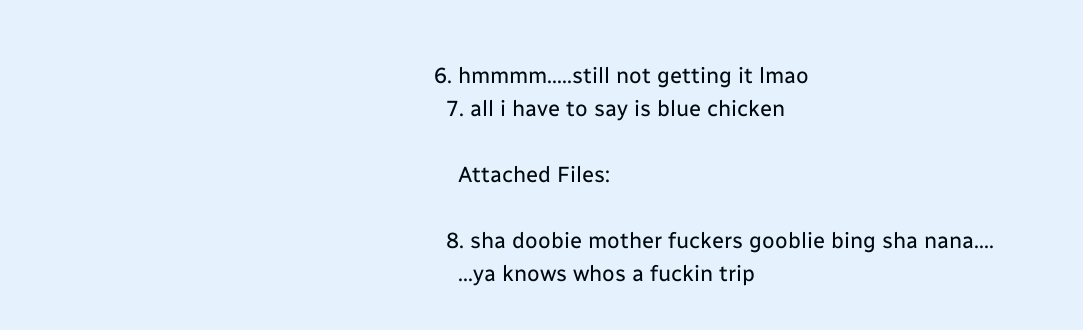6. hmmmm.....still not getting it lmao
  7. all i have to say is blue chicken

    Attached Files:

  8. sha doobie mother fuckers gooblie bing sha nana....
    ...ya knows whos a fuckin trip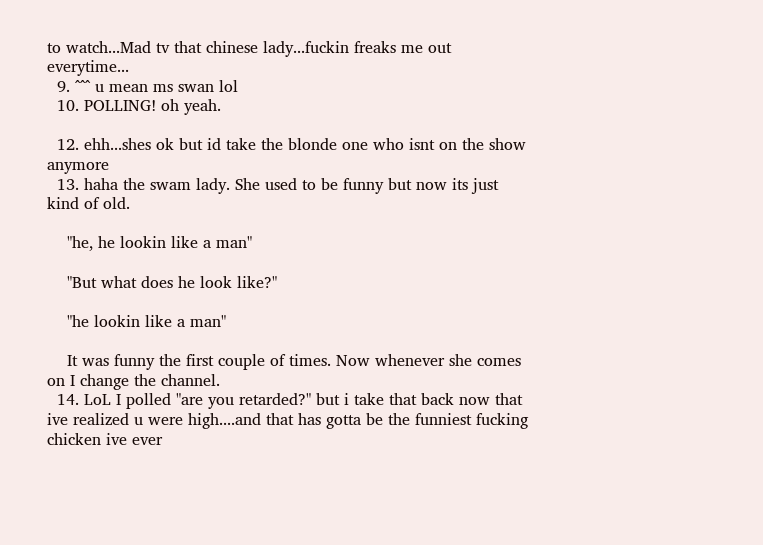to watch...Mad tv that chinese lady...fuckin freaks me out everytime...
  9. ^^^ u mean ms swan lol
  10. POLLING! oh yeah.

  12. ehh...shes ok but id take the blonde one who isnt on the show anymore
  13. haha the swam lady. She used to be funny but now its just kind of old.

    "he, he lookin like a man"

    "But what does he look like?"

    "he lookin like a man"

    It was funny the first couple of times. Now whenever she comes on I change the channel.
  14. LoL I polled "are you retarded?" but i take that back now that ive realized u were high....and that has gotta be the funniest fucking chicken ive ever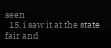seen
  15. i saw it at the state fair and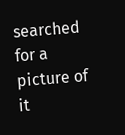searched for a picture of it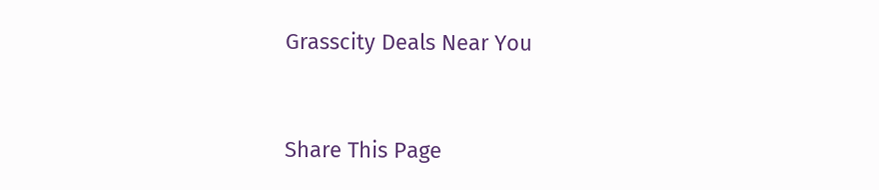Grasscity Deals Near You


Share This Page